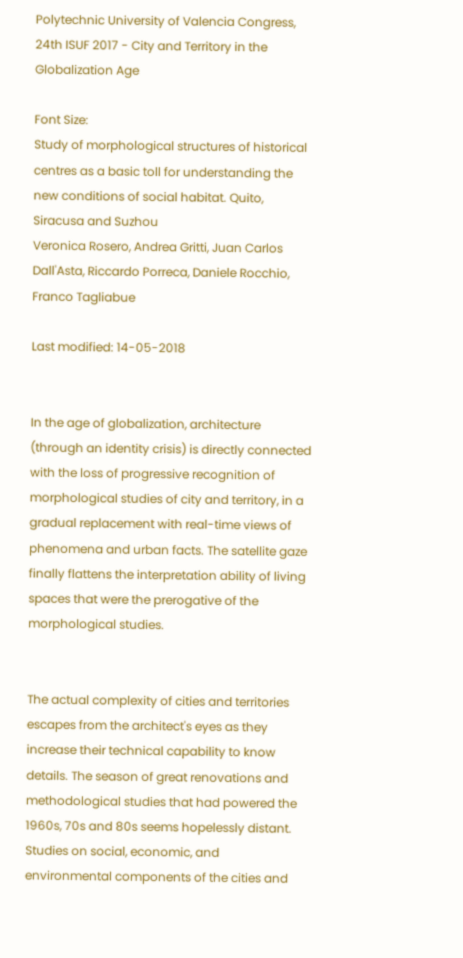Polytechnic University of Valencia Congress, 24th ISUF 2017 - City and Territory in the Globalization Age

Font Size:
Study of morphological structures of historical centres as a basic toll for understanding the new conditions of social habitat. Quito, Siracusa and Suzhou
Veronica Rosero, Andrea Gritti, Juan Carlos Dall'Asta, Riccardo Porreca, Daniele Rocchio, Franco Tagliabue

Last modified: 14-05-2018


In the age of globalization, architecture (through an identity crisis) is directly connected with the loss of progressive recognition of morphological studies of city and territory, in a gradual replacement with real-time views of phenomena and urban facts. The satellite gaze finally flattens the interpretation ability of living spaces that were the prerogative of the morphological studies.


The actual complexity of cities and territories escapes from the architect's eyes as they increase their technical capability to know details. The season of great renovations and methodological studies that had powered the 1960s, 70s and 80s seems hopelessly distant. Studies on social, economic, and environmental components of the cities and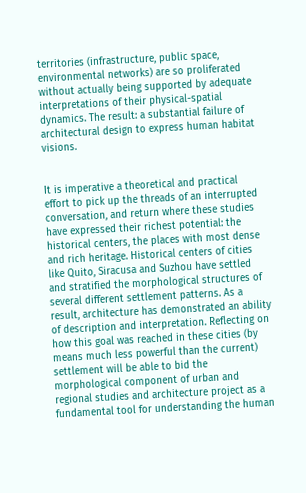territories (infrastructure, public space, environmental networks) are so proliferated without actually being supported by adequate interpretations of their physical-spatial dynamics. The result: a substantial failure of architectural design to express human habitat visions.


It is imperative a theoretical and practical effort to pick up the threads of an interrupted conversation, and return where these studies have expressed their richest potential: the historical centers, the places with most dense and rich heritage. Historical centers of cities like Quito, Siracusa and Suzhou have settled and stratified the morphological structures of several different settlement patterns. As a result, architecture has demonstrated an ability of description and interpretation. Reflecting on how this goal was reached in these cities (by means much less powerful than the current) settlement will be able to bid the morphological component of urban and regional studies and architecture project as a fundamental tool for understanding the human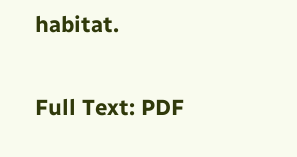habitat.

Full Text: PDF